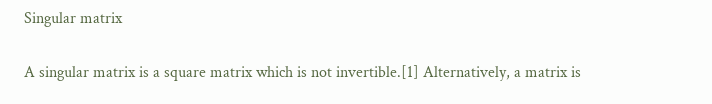Singular matrix

A singular matrix is a square matrix which is not invertible.[1] Alternatively, a matrix is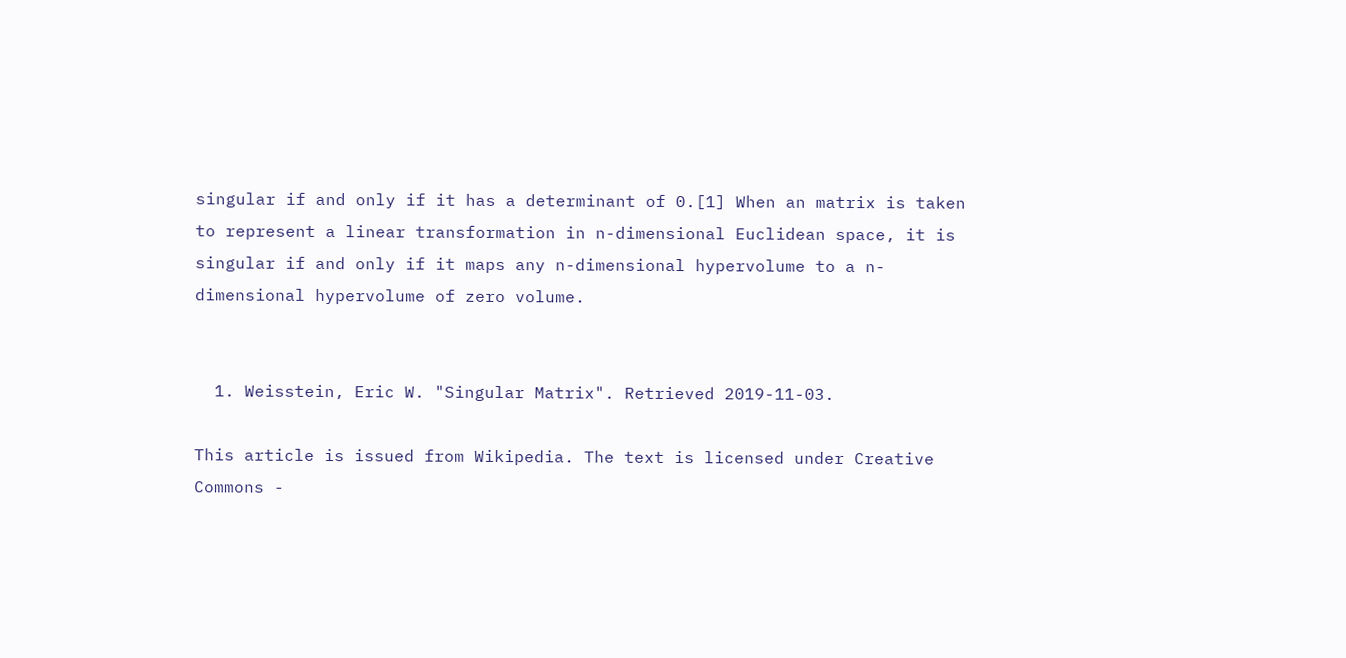singular if and only if it has a determinant of 0.[1] When an matrix is taken to represent a linear transformation in n-dimensional Euclidean space, it is singular if and only if it maps any n-dimensional hypervolume to a n-dimensional hypervolume of zero volume.


  1. Weisstein, Eric W. "Singular Matrix". Retrieved 2019-11-03.

This article is issued from Wikipedia. The text is licensed under Creative Commons -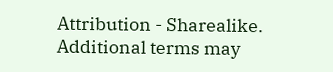Attribution - Sharealike. Additional terms may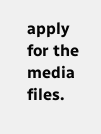apply for the media files.